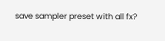save sampler preset with all fx?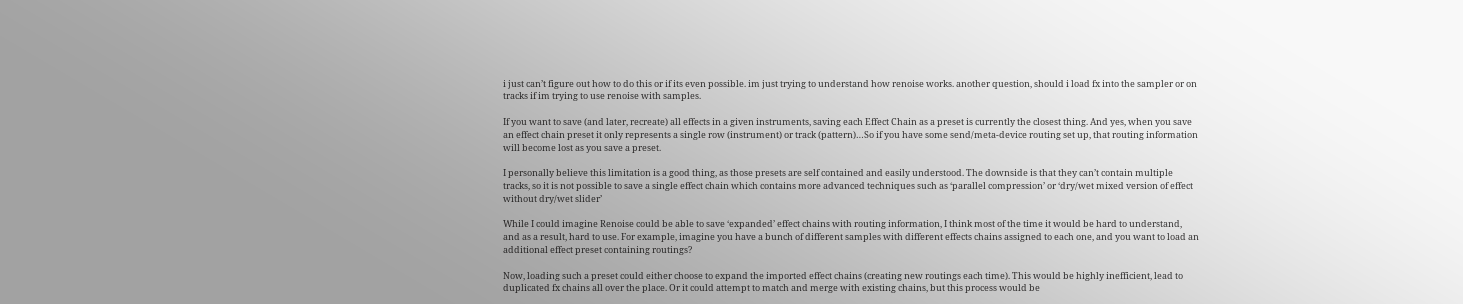i just can’t figure out how to do this or if its even possible. im just trying to understand how renoise works. another question, should i load fx into the sampler or on tracks if im trying to use renoise with samples.

If you want to save (and later, recreate) all effects in a given instruments, saving each Effect Chain as a preset is currently the closest thing. And yes, when you save an effect chain preset it only represents a single row (instrument) or track (pattern)…So if you have some send/meta-device routing set up, that routing information will become lost as you save a preset.

I personally believe this limitation is a good thing, as those presets are self contained and easily understood. The downside is that they can’t contain multiple tracks, so it is not possible to save a single effect chain which contains more advanced techniques such as ‘parallel compression’ or ‘dry/wet mixed version of effect without dry/wet slider’

While I could imagine Renoise could be able to save ‘expanded’ effect chains with routing information, I think most of the time it would be hard to understand, and as a result, hard to use. For example, imagine you have a bunch of different samples with different effects chains assigned to each one, and you want to load an additional effect preset containing routings?

Now, loading such a preset could either choose to expand the imported effect chains (creating new routings each time). This would be highly inefficient, lead to duplicated fx chains all over the place. Or it could attempt to match and merge with existing chains, but this process would be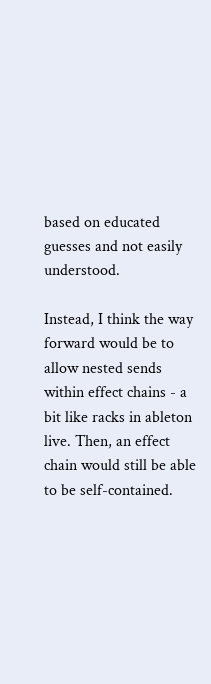based on educated guesses and not easily understood.

Instead, I think the way forward would be to allow nested sends within effect chains - a bit like racks in ableton live. Then, an effect chain would still be able to be self-contained.